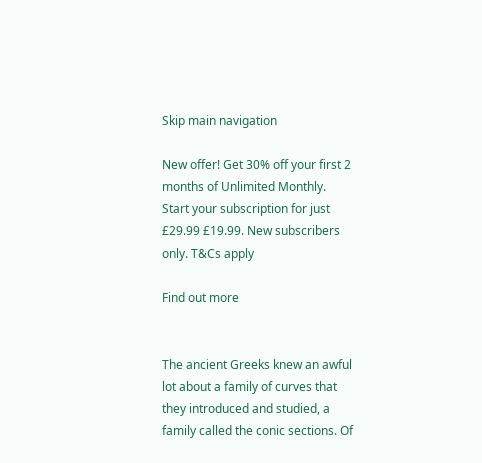Skip main navigation

New offer! Get 30% off your first 2 months of Unlimited Monthly. Start your subscription for just £29.99 £19.99. New subscribers only. T&Cs apply

Find out more


The ancient Greeks knew an awful lot about a family of curves that they introduced and studied, a family called the conic sections. Of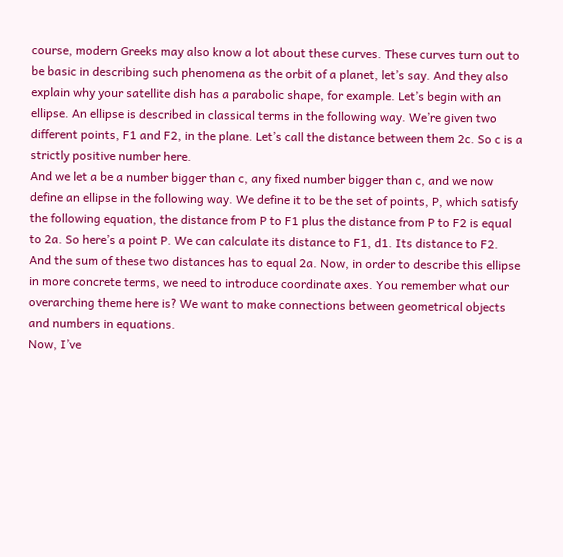course, modern Greeks may also know a lot about these curves. These curves turn out to be basic in describing such phenomena as the orbit of a planet, let’s say. And they also explain why your satellite dish has a parabolic shape, for example. Let’s begin with an ellipse. An ellipse is described in classical terms in the following way. We’re given two different points, F1 and F2, in the plane. Let’s call the distance between them 2c. So c is a strictly positive number here.
And we let a be a number bigger than c, any fixed number bigger than c, and we now define an ellipse in the following way. We define it to be the set of points, P, which satisfy the following equation, the distance from P to F1 plus the distance from P to F2 is equal to 2a. So here’s a point P. We can calculate its distance to F1, d1. Its distance to F2. And the sum of these two distances has to equal 2a. Now, in order to describe this ellipse in more concrete terms, we need to introduce coordinate axes. You remember what our overarching theme here is? We want to make connections between geometrical objects and numbers in equations.
Now, I’ve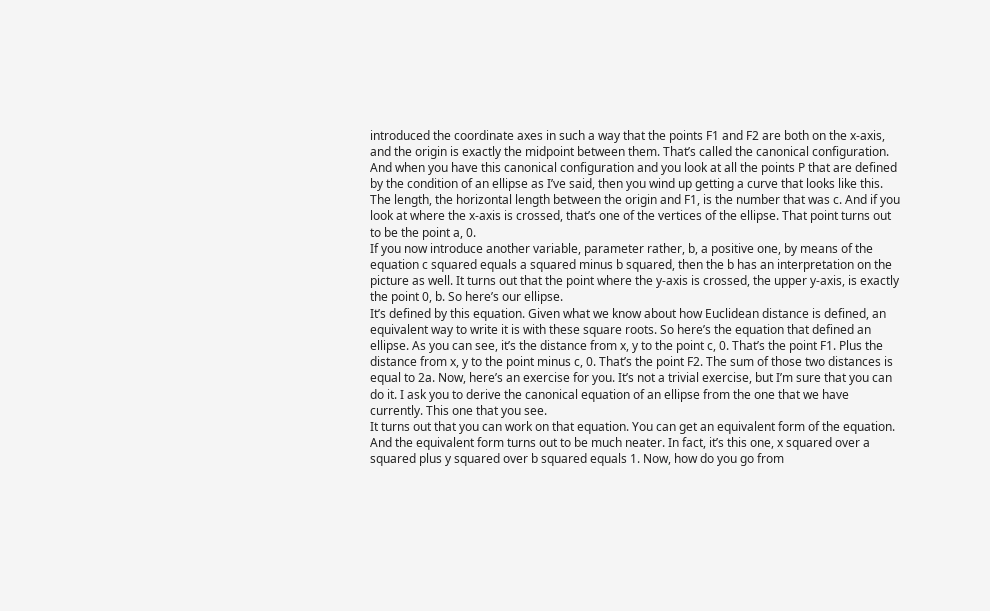introduced the coordinate axes in such a way that the points F1 and F2 are both on the x-axis, and the origin is exactly the midpoint between them. That’s called the canonical configuration.
And when you have this canonical configuration and you look at all the points P that are defined by the condition of an ellipse as I’ve said, then you wind up getting a curve that looks like this.
The length, the horizontal length between the origin and F1, is the number that was c. And if you look at where the x-axis is crossed, that’s one of the vertices of the ellipse. That point turns out to be the point a, 0.
If you now introduce another variable, parameter rather, b, a positive one, by means of the equation c squared equals a squared minus b squared, then the b has an interpretation on the picture as well. It turns out that the point where the y-axis is crossed, the upper y-axis, is exactly the point 0, b. So here’s our ellipse.
It’s defined by this equation. Given what we know about how Euclidean distance is defined, an equivalent way to write it is with these square roots. So here’s the equation that defined an ellipse. As you can see, it’s the distance from x, y to the point c, 0. That’s the point F1. Plus the distance from x, y to the point minus c, 0. That’s the point F2. The sum of those two distances is equal to 2a. Now, here’s an exercise for you. It’s not a trivial exercise, but I’m sure that you can do it. I ask you to derive the canonical equation of an ellipse from the one that we have currently. This one that you see.
It turns out that you can work on that equation. You can get an equivalent form of the equation. And the equivalent form turns out to be much neater. In fact, it’s this one, x squared over a squared plus y squared over b squared equals 1. Now, how do you go from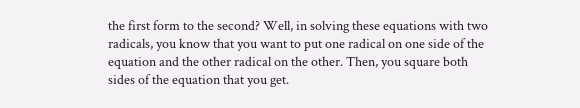the first form to the second? Well, in solving these equations with two radicals, you know that you want to put one radical on one side of the equation and the other radical on the other. Then, you square both sides of the equation that you get.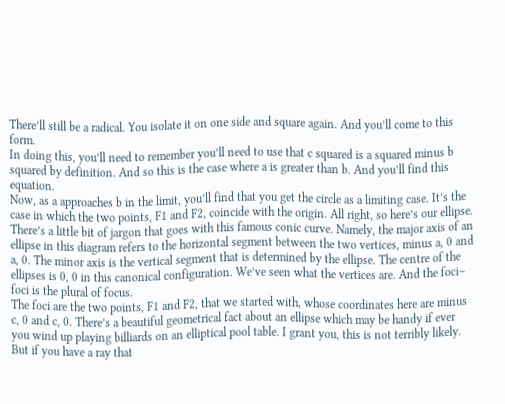There’ll still be a radical. You isolate it on one side and square again. And you’ll come to this form.
In doing this, you’ll need to remember you’ll need to use that c squared is a squared minus b squared by definition. And so this is the case where a is greater than b. And you’ll find this equation.
Now, as a approaches b in the limit, you’ll find that you get the circle as a limiting case. It’s the case in which the two points, F1 and F2, coincide with the origin. All right, so here’s our ellipse. There’s a little bit of jargon that goes with this famous conic curve. Namely, the major axis of an ellipse in this diagram refers to the horizontal segment between the two vertices, minus a, 0 and a, 0. The minor axis is the vertical segment that is determined by the ellipse. The centre of the ellipses is 0, 0 in this canonical configuration. We’ve seen what the vertices are. And the foci– foci is the plural of focus.
The foci are the two points, F1 and F2, that we started with, whose coordinates here are minus c, 0 and c, 0. There’s a beautiful geometrical fact about an ellipse which may be handy if ever you wind up playing billiards on an elliptical pool table. I grant you, this is not terribly likely. But if you have a ray that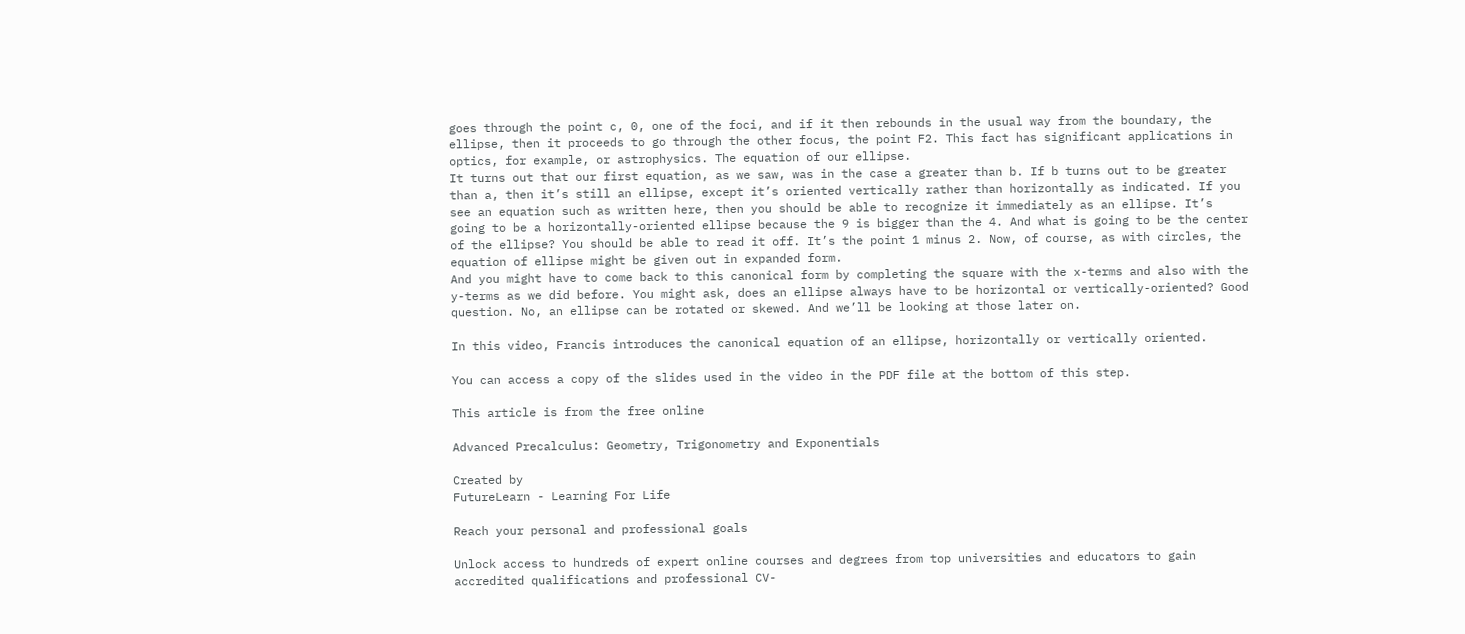goes through the point c, 0, one of the foci, and if it then rebounds in the usual way from the boundary, the ellipse, then it proceeds to go through the other focus, the point F2. This fact has significant applications in optics, for example, or astrophysics. The equation of our ellipse.
It turns out that our first equation, as we saw, was in the case a greater than b. If b turns out to be greater than a, then it’s still an ellipse, except it’s oriented vertically rather than horizontally as indicated. If you see an equation such as written here, then you should be able to recognize it immediately as an ellipse. It’s going to be a horizontally-oriented ellipse because the 9 is bigger than the 4. And what is going to be the center of the ellipse? You should be able to read it off. It’s the point 1 minus 2. Now, of course, as with circles, the equation of ellipse might be given out in expanded form.
And you might have to come back to this canonical form by completing the square with the x-terms and also with the y-terms as we did before. You might ask, does an ellipse always have to be horizontal or vertically-oriented? Good question. No, an ellipse can be rotated or skewed. And we’ll be looking at those later on.

In this video, Francis introduces the canonical equation of an ellipse, horizontally or vertically oriented.

You can access a copy of the slides used in the video in the PDF file at the bottom of this step.

This article is from the free online

Advanced Precalculus: Geometry, Trigonometry and Exponentials

Created by
FutureLearn - Learning For Life

Reach your personal and professional goals

Unlock access to hundreds of expert online courses and degrees from top universities and educators to gain accredited qualifications and professional CV-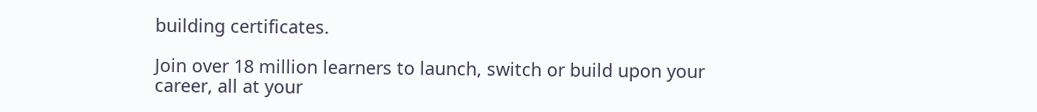building certificates.

Join over 18 million learners to launch, switch or build upon your career, all at your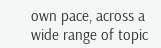own pace, across a wide range of topic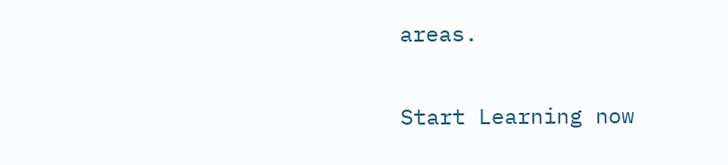areas.

Start Learning now